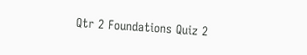Qtr 2 Foundations Quiz 2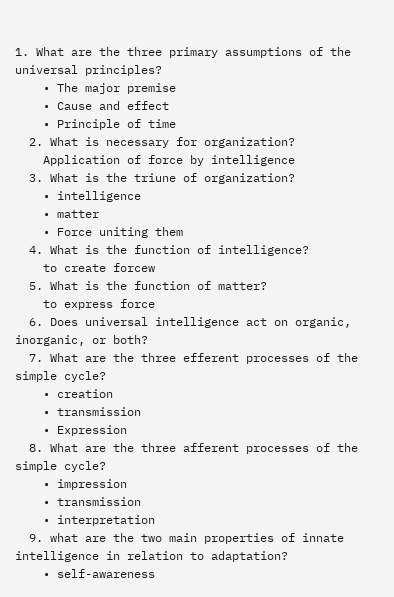1. What are the three primary assumptions of the universal principles?
    • The major premise
    • Cause and effect
    • Principle of time
  2. What is necessary for organization?
    Application of force by intelligence
  3. What is the triune of organization?
    • intelligence
    • matter
    • Force uniting them
  4. What is the function of intelligence?
    to create forcew
  5. What is the function of matter?
    to express force
  6. Does universal intelligence act on organic, inorganic, or both?
  7. What are the three efferent processes of the simple cycle?
    • creation
    • transmission
    • Expression
  8. What are the three afferent processes of the simple cycle?
    • impression
    • transmission
    • interpretation
  9. what are the two main properties of innate intelligence in relation to adaptation?
    • self-awareness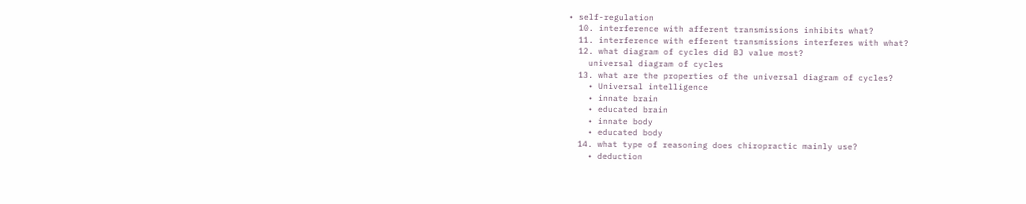• self-regulation
  10. interference with afferent transmissions inhibits what?
  11. interference with efferent transmissions interferes with what?
  12. what diagram of cycles did BJ value most?
    universal diagram of cycles
  13. what are the properties of the universal diagram of cycles?
    • Universal intelligence
    • innate brain
    • educated brain
    • innate body
    • educated body
  14. what type of reasoning does chiropractic mainly use?
    • deduction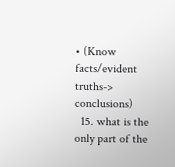• (Know facts/evident truths-> conclusions)
  15. what is the only part of the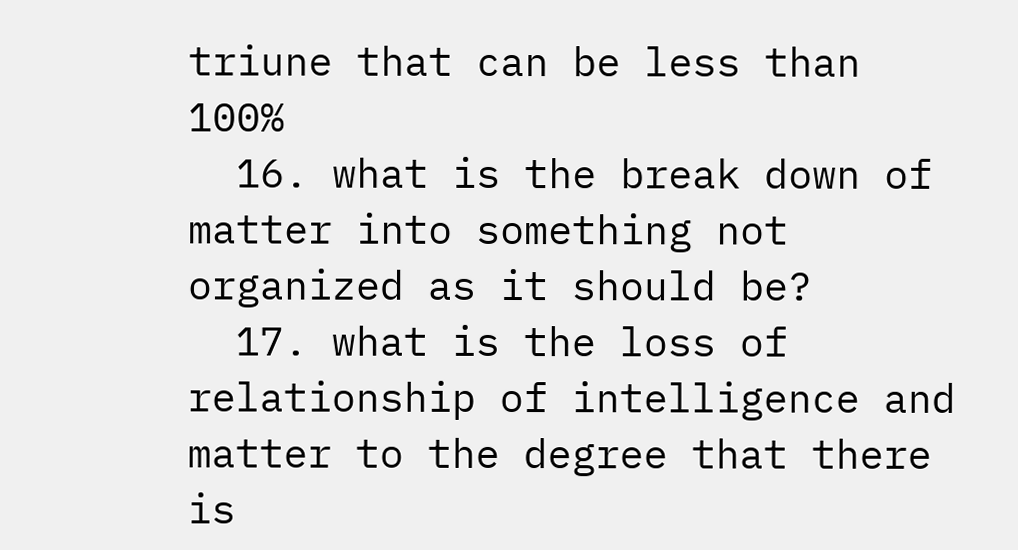triune that can be less than 100%
  16. what is the break down of matter into something not organized as it should be?
  17. what is the loss of relationship of intelligence and matter to the degree that there is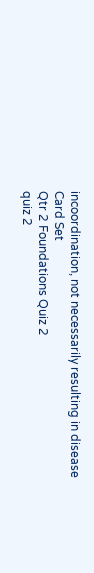incoordination, not necessarily resulting in disease
Card Set
Qtr 2 Foundations Quiz 2
quiz 2